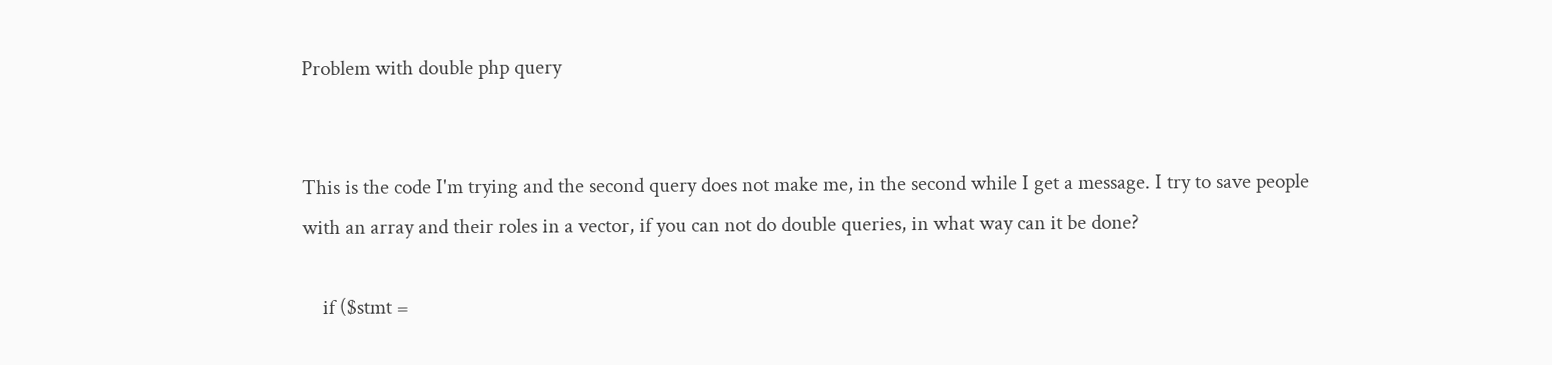Problem with double php query


This is the code I'm trying and the second query does not make me, in the second while I get a message. I try to save people with an array and their roles in a vector, if you can not do double queries, in what way can it be done?

    if ($stmt =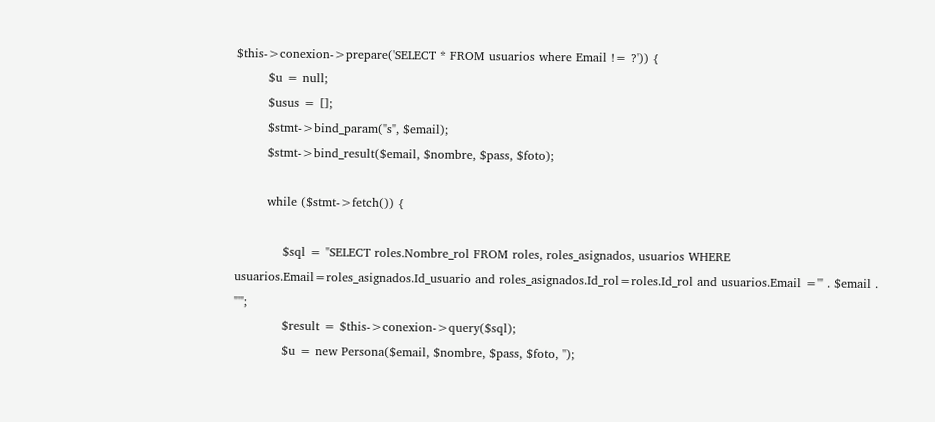$this->conexion->prepare('SELECT * FROM usuarios where Email != ?')) {
        $u = null;
        $usus = [];
        $stmt->bind_param("s", $email);
        $stmt->bind_result($email, $nombre, $pass, $foto);

        while ($stmt->fetch()) {

            $sql = "SELECT roles.Nombre_rol FROM roles, roles_asignados, usuarios WHERE usuarios.Email=roles_asignados.Id_usuario and roles_asignados.Id_rol=roles.Id_rol and usuarios.Email ='" . $email . "'";
            $result = $this->conexion->query($sql);
            $u = new Persona($email, $nombre, $pass, $foto, '');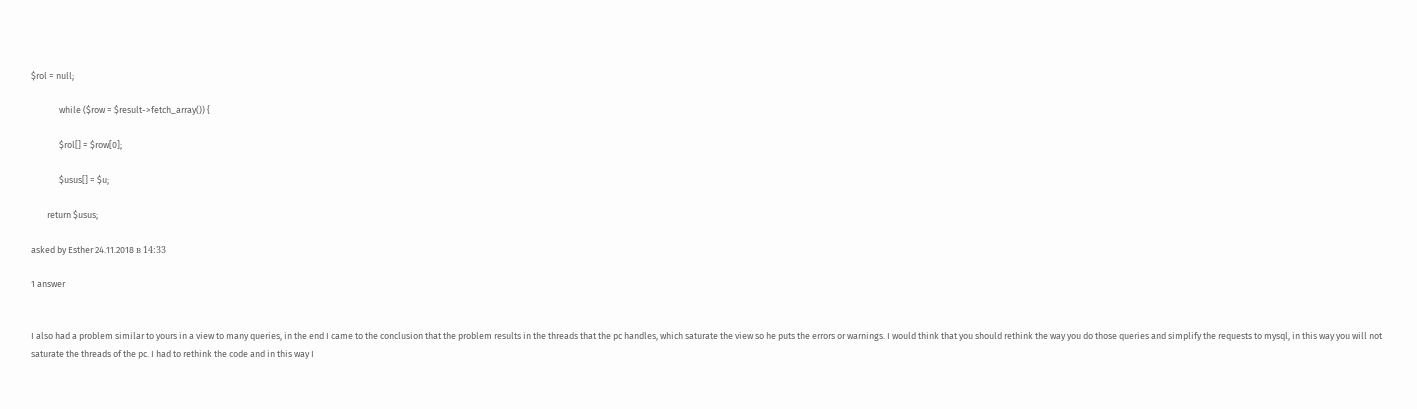$rol = null;

              while ($row = $result->fetch_array()) {

              $rol[] = $row[0];

              $usus[] = $u;

        return $usus;

asked by Esther 24.11.2018 в 14:33

1 answer


I also had a problem similar to yours in a view to many queries, in the end I came to the conclusion that the problem results in the threads that the pc handles, which saturate the view so he puts the errors or warnings. I would think that you should rethink the way you do those queries and simplify the requests to mysql, in this way you will not saturate the threads of the pc. I had to rethink the code and in this way I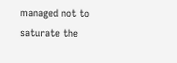managed not to saturate the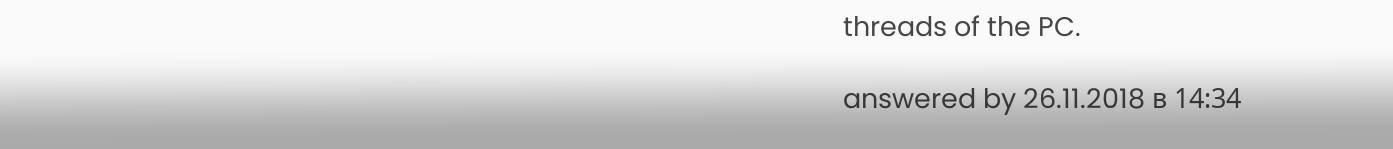threads of the PC.

answered by 26.11.2018 в 14:34